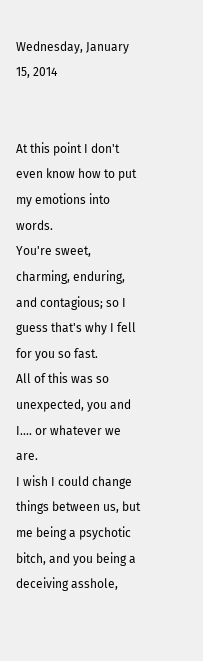Wednesday, January 15, 2014


At this point I don't even know how to put my emotions into words.
You're sweet, charming, enduring, and contagious; so I guess that's why I fell for you so fast.
All of this was so unexpected, you and I.... or whatever we are.
I wish I could change things between us, but me being a psychotic bitch, and you being a deceiving asshole,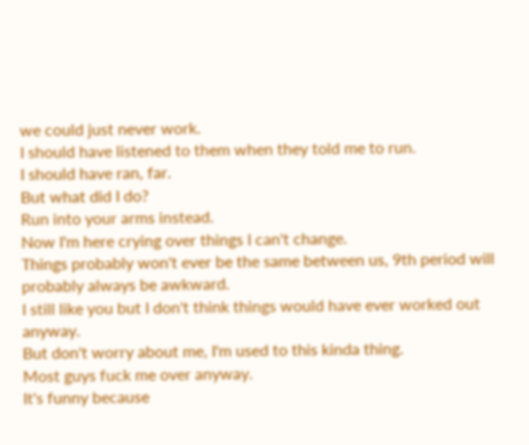we could just never work.
I should have listened to them when they told me to run.
I should have ran, far.
But what did I do?
Run into your arms instead.
Now I'm here crying over things I can't change.
Things probably won't ever be the same between us, 9th period will probably always be awkward.
I still like you but I don't think things would have ever worked out anyway.
But don't worry about me, I'm used to this kinda thing.
Most guys fuck me over anyway.
It's funny because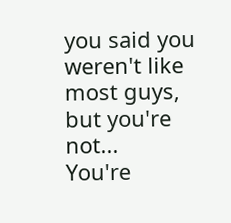you said you weren't like most guys, but you're not...
You're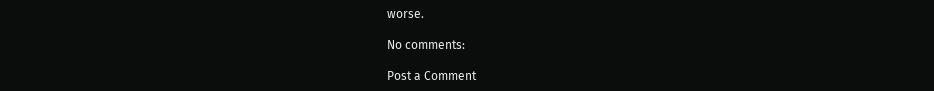worse.

No comments:

Post a Comment